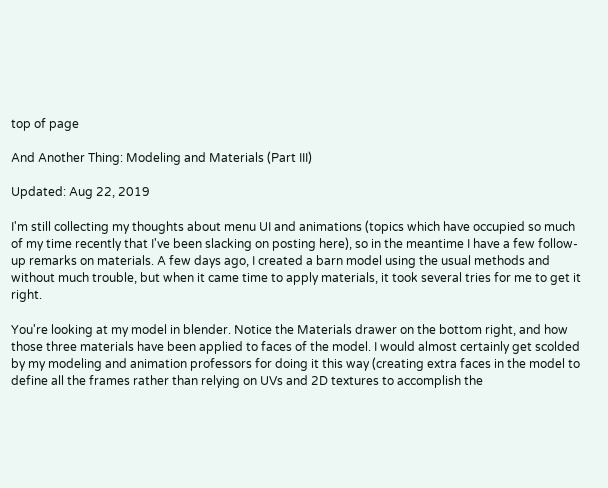top of page

And Another Thing: Modeling and Materials (Part III)

Updated: Aug 22, 2019

I'm still collecting my thoughts about menu UI and animations (topics which have occupied so much of my time recently that I've been slacking on posting here), so in the meantime I have a few follow-up remarks on materials. A few days ago, I created a barn model using the usual methods and without much trouble, but when it came time to apply materials, it took several tries for me to get it right.

You're looking at my model in blender. Notice the Materials drawer on the bottom right, and how those three materials have been applied to faces of the model. I would almost certainly get scolded by my modeling and animation professors for doing it this way (creating extra faces in the model to define all the frames rather than relying on UVs and 2D textures to accomplish the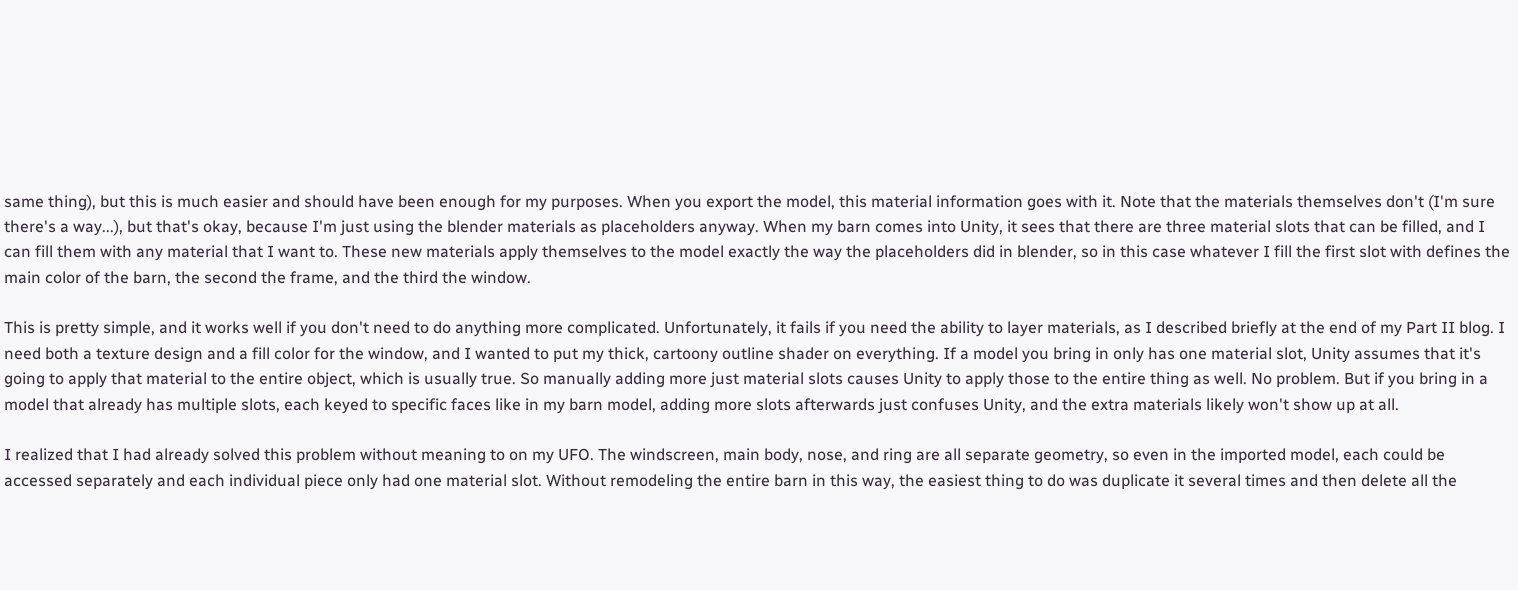same thing), but this is much easier and should have been enough for my purposes. When you export the model, this material information goes with it. Note that the materials themselves don't (I'm sure there's a way...), but that's okay, because I'm just using the blender materials as placeholders anyway. When my barn comes into Unity, it sees that there are three material slots that can be filled, and I can fill them with any material that I want to. These new materials apply themselves to the model exactly the way the placeholders did in blender, so in this case whatever I fill the first slot with defines the main color of the barn, the second the frame, and the third the window.

This is pretty simple, and it works well if you don't need to do anything more complicated. Unfortunately, it fails if you need the ability to layer materials, as I described briefly at the end of my Part II blog. I need both a texture design and a fill color for the window, and I wanted to put my thick, cartoony outline shader on everything. If a model you bring in only has one material slot, Unity assumes that it's going to apply that material to the entire object, which is usually true. So manually adding more just material slots causes Unity to apply those to the entire thing as well. No problem. But if you bring in a model that already has multiple slots, each keyed to specific faces like in my barn model, adding more slots afterwards just confuses Unity, and the extra materials likely won't show up at all.

I realized that I had already solved this problem without meaning to on my UFO. The windscreen, main body, nose, and ring are all separate geometry, so even in the imported model, each could be accessed separately and each individual piece only had one material slot. Without remodeling the entire barn in this way, the easiest thing to do was duplicate it several times and then delete all the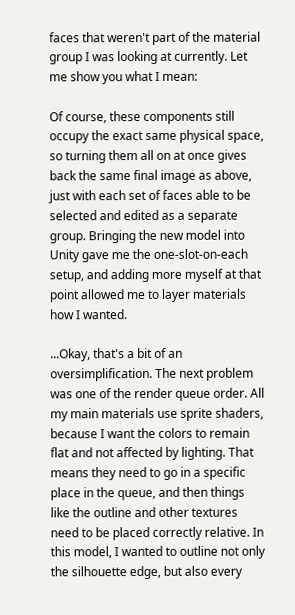faces that weren't part of the material group I was looking at currently. Let me show you what I mean:

Of course, these components still occupy the exact same physical space, so turning them all on at once gives back the same final image as above, just with each set of faces able to be selected and edited as a separate group. Bringing the new model into Unity gave me the one-slot-on-each setup, and adding more myself at that point allowed me to layer materials how I wanted.

...Okay, that's a bit of an oversimplification. The next problem was one of the render queue order. All my main materials use sprite shaders, because I want the colors to remain flat and not affected by lighting. That means they need to go in a specific place in the queue, and then things like the outline and other textures need to be placed correctly relative. In this model, I wanted to outline not only the silhouette edge, but also every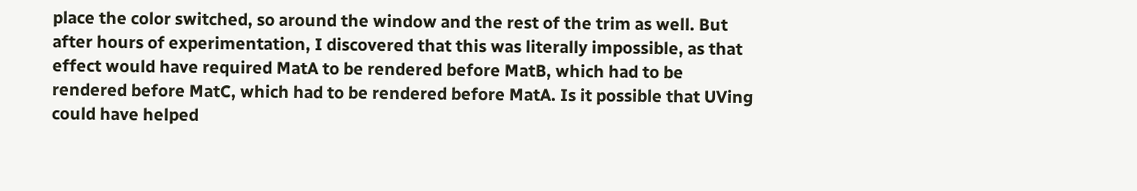place the color switched, so around the window and the rest of the trim as well. But after hours of experimentation, I discovered that this was literally impossible, as that effect would have required MatA to be rendered before MatB, which had to be rendered before MatC, which had to be rendered before MatA. Is it possible that UVing could have helped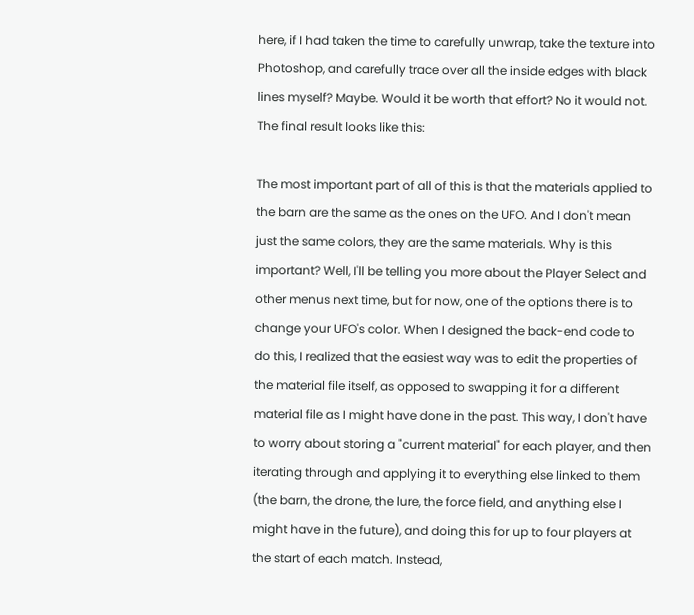here, if I had taken the time to carefully unwrap, take the texture into Photoshop, and carefully trace over all the inside edges with black lines myself? Maybe. Would it be worth that effort? No it would not. The final result looks like this:

The most important part of all of this is that the materials applied to the barn are the same as the ones on the UFO. And I don't mean just the same colors, they are the same materials. Why is this important? Well, I'll be telling you more about the Player Select and other menus next time, but for now, one of the options there is to change your UFO's color. When I designed the back-end code to do this, I realized that the easiest way was to edit the properties of the material file itself, as opposed to swapping it for a different material file as I might have done in the past. This way, I don't have to worry about storing a "current material" for each player, and then iterating through and applying it to everything else linked to them (the barn, the drone, the lure, the force field, and anything else I might have in the future), and doing this for up to four players at the start of each match. Instead,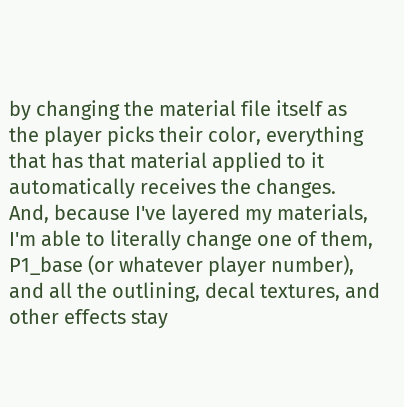by changing the material file itself as the player picks their color, everything that has that material applied to it automatically receives the changes. And, because I've layered my materials, I'm able to literally change one of them, P1_base (or whatever player number), and all the outlining, decal textures, and other effects stay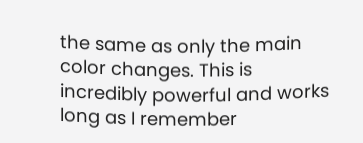the same as only the main color changes. This is incredibly powerful and works long as I remember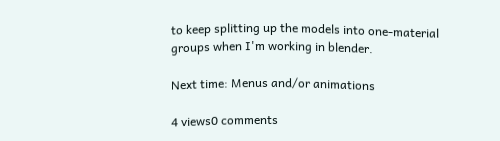to keep splitting up the models into one-material groups when I'm working in blender.

Next time: Menus and/or animations

4 views0 comments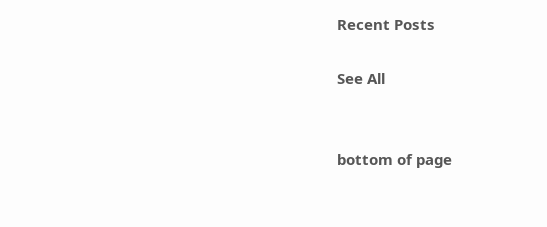Recent Posts

See All


bottom of page